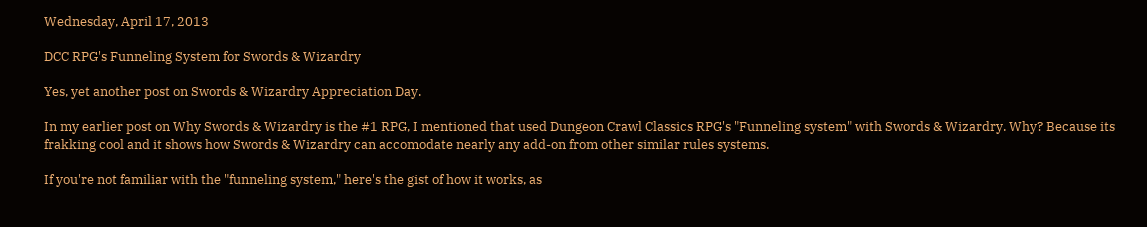Wednesday, April 17, 2013

DCC RPG's Funneling System for Swords & Wizardry

Yes, yet another post on Swords & Wizardry Appreciation Day.

In my earlier post on Why Swords & Wizardry is the #1 RPG, I mentioned that used Dungeon Crawl Classics RPG's "Funneling system" with Swords & Wizardry. Why? Because its frakking cool and it shows how Swords & Wizardry can accomodate nearly any add-on from other similar rules systems.

If you're not familiar with the "funneling system," here's the gist of how it works, as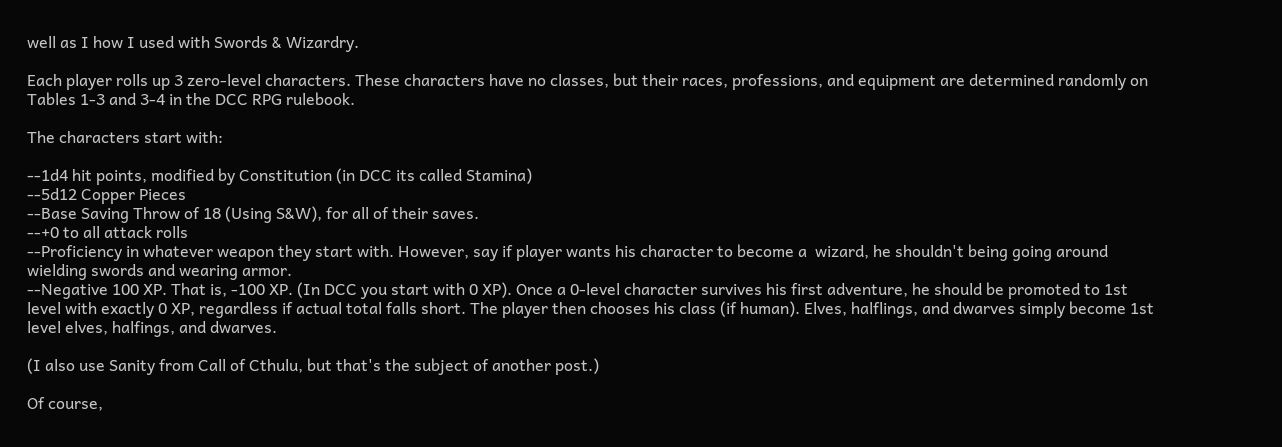well as I how I used with Swords & Wizardry.

Each player rolls up 3 zero-level characters. These characters have no classes, but their races, professions, and equipment are determined randomly on Tables 1-3 and 3-4 in the DCC RPG rulebook.

The characters start with:

--1d4 hit points, modified by Constitution (in DCC its called Stamina)
--5d12 Copper Pieces
--Base Saving Throw of 18 (Using S&W), for all of their saves.
--+0 to all attack rolls
--Proficiency in whatever weapon they start with. However, say if player wants his character to become a  wizard, he shouldn't being going around wielding swords and wearing armor.
--Negative 100 XP. That is, -100 XP. (In DCC you start with 0 XP). Once a 0-level character survives his first adventure, he should be promoted to 1st level with exactly 0 XP, regardless if actual total falls short. The player then chooses his class (if human). Elves, halflings, and dwarves simply become 1st level elves, halfings, and dwarves.

(I also use Sanity from Call of Cthulu, but that's the subject of another post.)

Of course,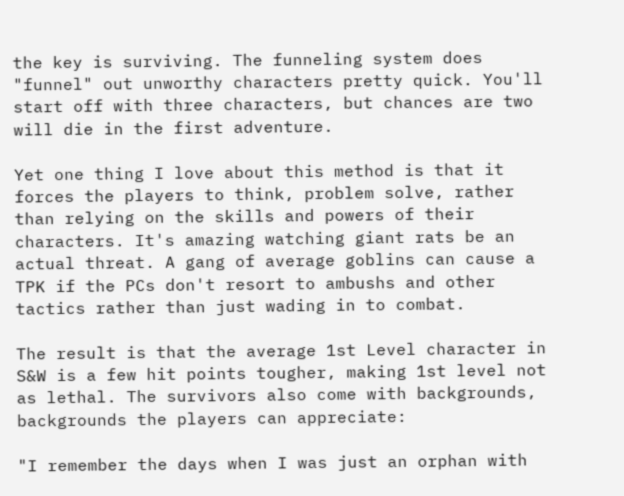the key is surviving. The funneling system does "funnel" out unworthy characters pretty quick. You'll start off with three characters, but chances are two will die in the first adventure.

Yet one thing I love about this method is that it forces the players to think, problem solve, rather than relying on the skills and powers of their characters. It's amazing watching giant rats be an actual threat. A gang of average goblins can cause a TPK if the PCs don't resort to ambushs and other tactics rather than just wading in to combat.

The result is that the average 1st Level character in S&W is a few hit points tougher, making 1st level not as lethal. The survivors also come with backgrounds, backgrounds the players can appreciate:

"I remember the days when I was just an orphan with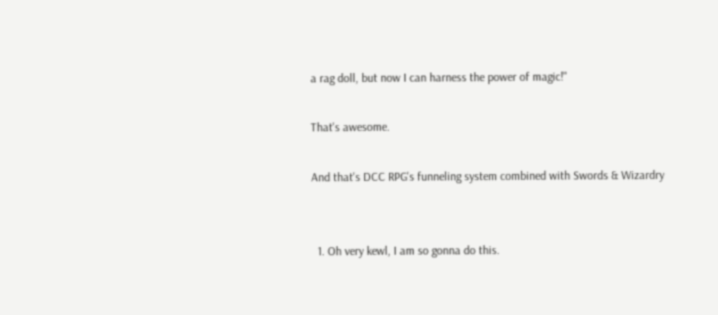a rag doll, but now I can harness the power of magic!"

That's awesome.

And that's DCC RPG's funneling system combined with Swords & Wizardry


  1. Oh very kewl, I am so gonna do this.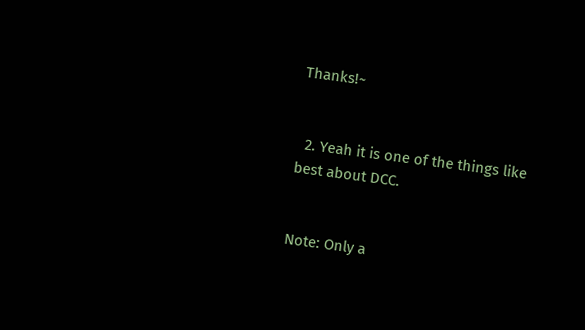Thanks!~


  2. Yeah it is one of the things like best about DCC.


Note: Only a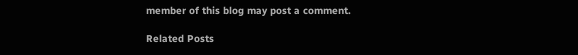member of this blog may post a comment.

Related Posts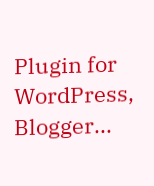Plugin for WordPress, Blogger...